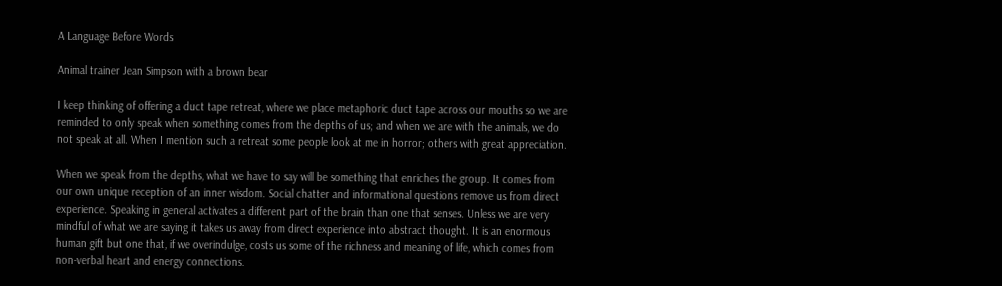A Language Before Words

Animal trainer Jean Simpson with a brown bear

I keep thinking of offering a duct tape retreat, where we place metaphoric duct tape across our mouths so we are reminded to only speak when something comes from the depths of us; and when we are with the animals, we do not speak at all. When I mention such a retreat some people look at me in horror; others with great appreciation.

When we speak from the depths, what we have to say will be something that enriches the group. It comes from our own unique reception of an inner wisdom. Social chatter and informational questions remove us from direct experience. Speaking in general activates a different part of the brain than one that senses. Unless we are very mindful of what we are saying it takes us away from direct experience into abstract thought. It is an enormous human gift but one that, if we overindulge, costs us some of the richness and meaning of life, which comes from non-verbal heart and energy connections.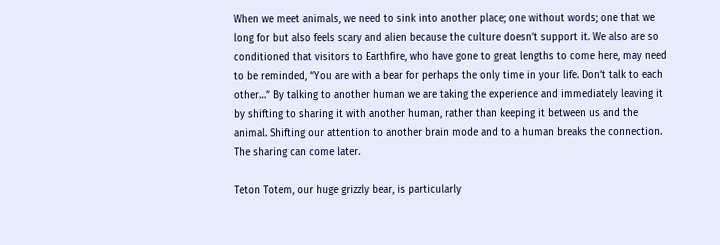When we meet animals, we need to sink into another place; one without words; one that we long for but also feels scary and alien because the culture doesn’t support it. We also are so conditioned that visitors to Earthfire, who have gone to great lengths to come here, may need to be reminded, “You are with a bear for perhaps the only time in your life. Don’t talk to each other…” By talking to another human we are taking the experience and immediately leaving it by shifting to sharing it with another human, rather than keeping it between us and the animal. Shifting our attention to another brain mode and to a human breaks the connection. The sharing can come later.

Teton Totem, our huge grizzly bear, is particularly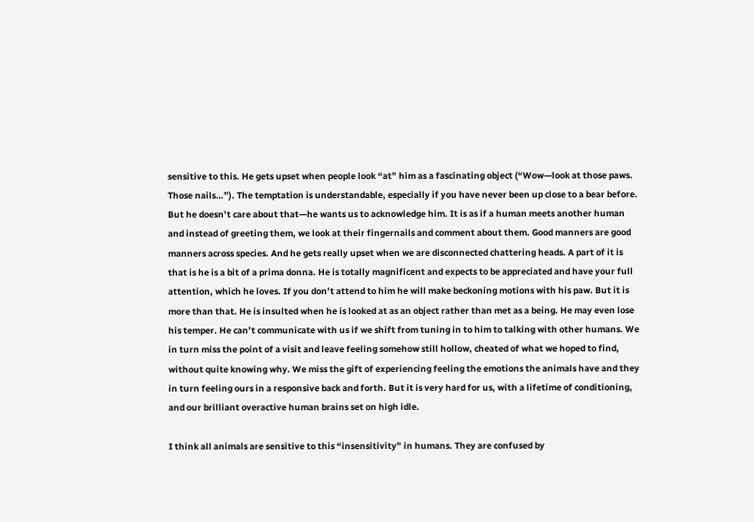sensitive to this. He gets upset when people look “at” him as a fascinating object (“Wow—look at those paws. Those nails…”). The temptation is understandable, especially if you have never been up close to a bear before. But he doesn’t care about that—he wants us to acknowledge him. It is as if a human meets another human and instead of greeting them, we look at their fingernails and comment about them. Good manners are good manners across species. And he gets really upset when we are disconnected chattering heads. A part of it is that is he is a bit of a prima donna. He is totally magnificent and expects to be appreciated and have your full attention, which he loves. If you don’t attend to him he will make beckoning motions with his paw. But it is more than that. He is insulted when he is looked at as an object rather than met as a being. He may even lose his temper. He can’t communicate with us if we shift from tuning in to him to talking with other humans. We in turn miss the point of a visit and leave feeling somehow still hollow, cheated of what we hoped to find, without quite knowing why. We miss the gift of experiencing feeling the emotions the animals have and they in turn feeling ours in a responsive back and forth. But it is very hard for us, with a lifetime of conditioning, and our brilliant overactive human brains set on high idle.

I think all animals are sensitive to this “insensitivity” in humans. They are confused by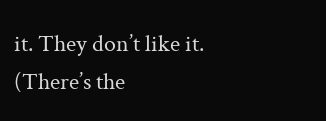it. They don’t like it. (There’s the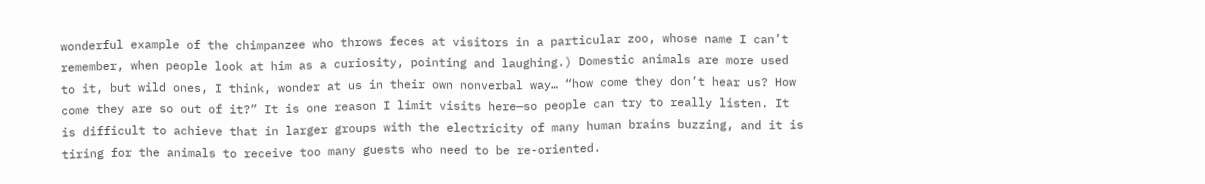wonderful example of the chimpanzee who throws feces at visitors in a particular zoo, whose name I can’t remember, when people look at him as a curiosity, pointing and laughing.) Domestic animals are more used to it, but wild ones, I think, wonder at us in their own nonverbal way… “how come they don’t hear us? How come they are so out of it?” It is one reason I limit visits here—so people can try to really listen. It is difficult to achieve that in larger groups with the electricity of many human brains buzzing, and it is tiring for the animals to receive too many guests who need to be re-oriented.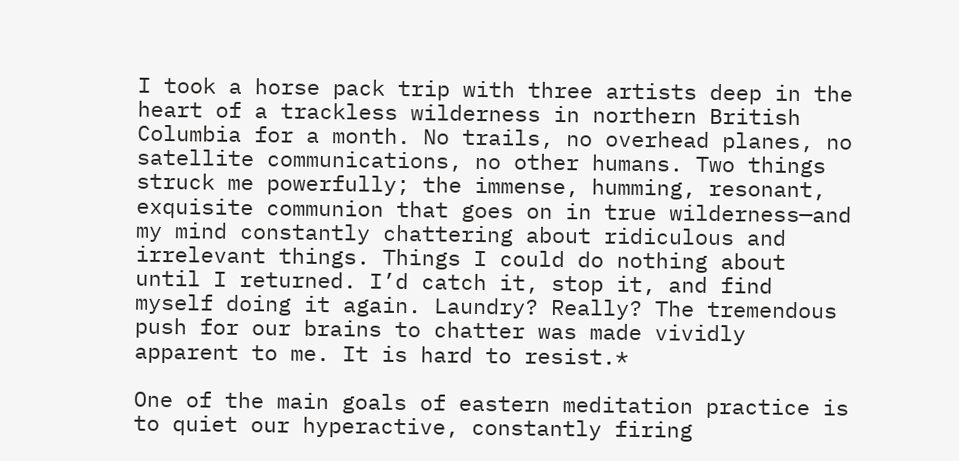I took a horse pack trip with three artists deep in the heart of a trackless wilderness in northern British Columbia for a month. No trails, no overhead planes, no satellite communications, no other humans. Two things struck me powerfully; the immense, humming, resonant, exquisite communion that goes on in true wilderness—and my mind constantly chattering about ridiculous and irrelevant things. Things I could do nothing about until I returned. I’d catch it, stop it, and find myself doing it again. Laundry? Really? The tremendous push for our brains to chatter was made vividly apparent to me. It is hard to resist.*

One of the main goals of eastern meditation practice is to quiet our hyperactive, constantly firing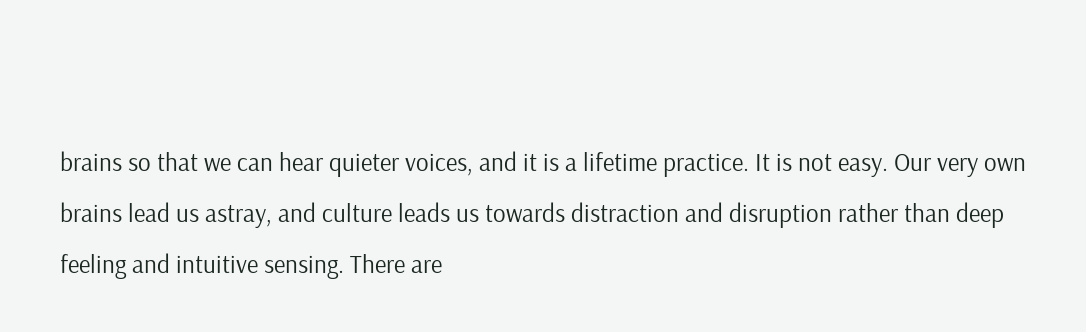brains so that we can hear quieter voices, and it is a lifetime practice. It is not easy. Our very own brains lead us astray, and culture leads us towards distraction and disruption rather than deep feeling and intuitive sensing. There are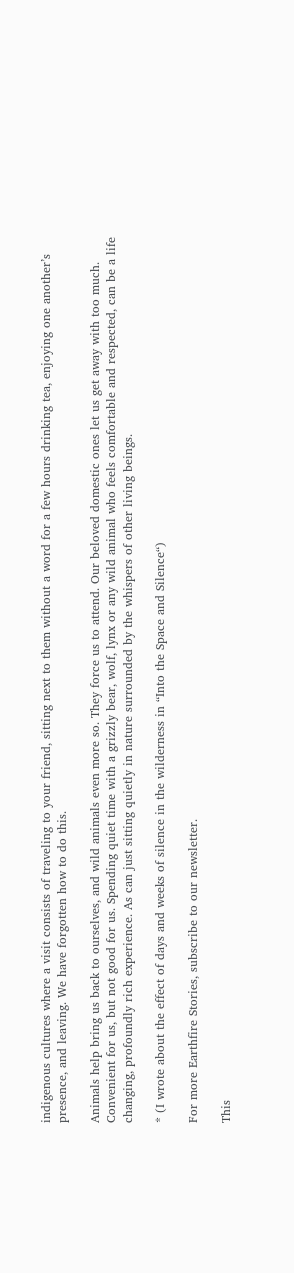indigenous cultures where a visit consists of traveling to your friend, sitting next to them without a word for a few hours drinking tea, enjoying one another’s presence, and leaving. We have forgotten how to do this.

Animals help bring us back to ourselves, and wild animals even more so. They force us to attend. Our beloved domestic ones let us get away with too much. Convenient for us, but not good for us. Spending quiet time with a grizzly bear, wolf, lynx or any wild animal who feels comfortable and respected, can be a life changing, profoundly rich experience. As can just sitting quietly in nature surrounded by the whispers of other living beings.

* (I wrote about the effect of days and weeks of silence in the wilderness in “Into the Space and Silence“)

For more Earthfire Stories, subscribe to our newsletter.

This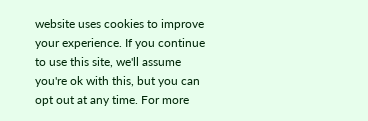website uses cookies to improve your experience. If you continue to use this site, we'll assume you're ok with this, but you can opt out at any time. For more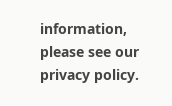information, please see our privacy policy.